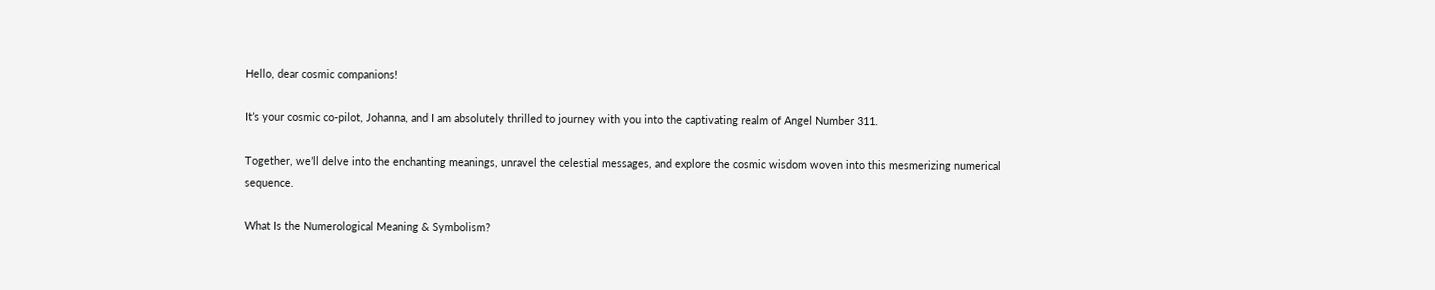Hello, dear cosmic companions!

It’s your cosmic co-pilot, Johanna, and I am absolutely thrilled to journey with you into the captivating realm of Angel Number 311.

Together, we’ll delve into the enchanting meanings, unravel the celestial messages, and explore the cosmic wisdom woven into this mesmerizing numerical sequence.

What Is the Numerological Meaning & Symbolism?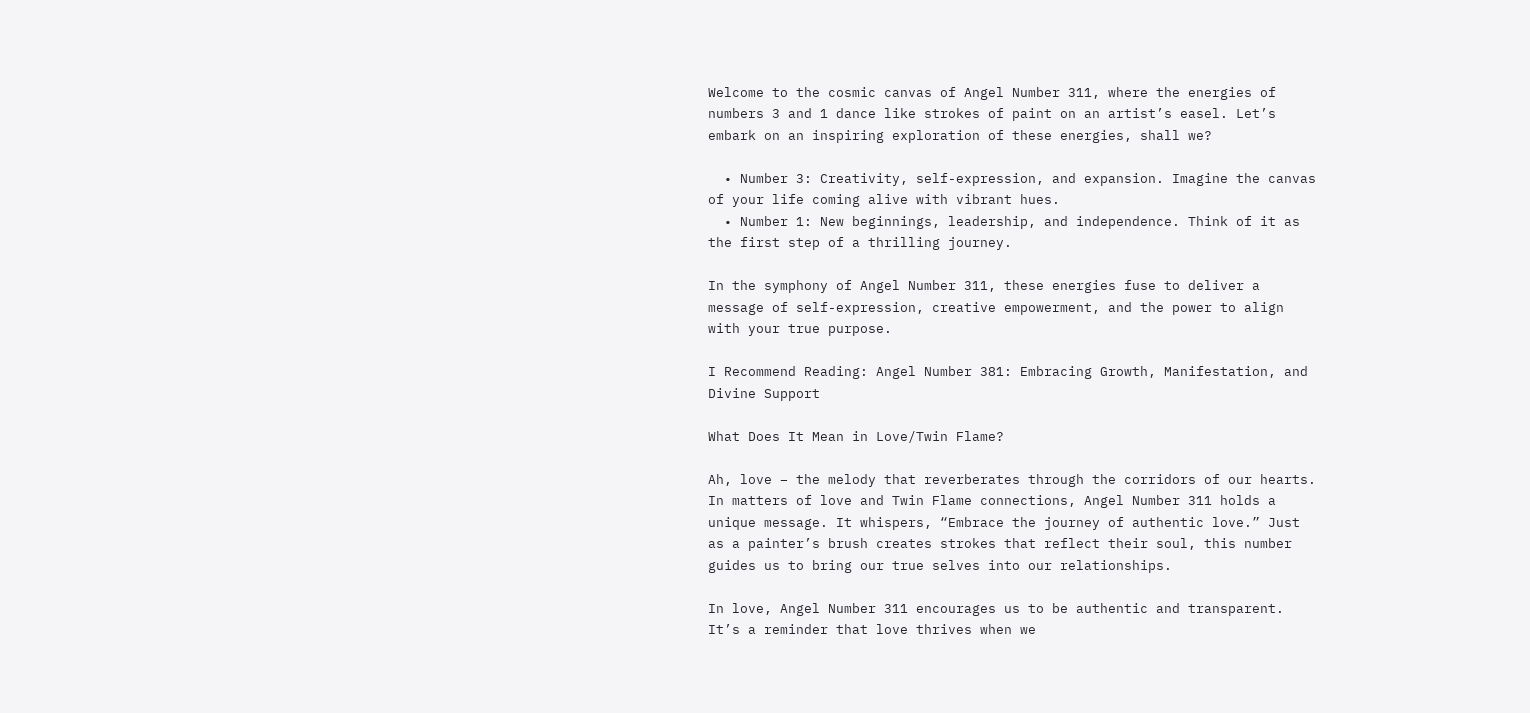Welcome to the cosmic canvas of Angel Number 311, where the energies of numbers 3 and 1 dance like strokes of paint on an artist’s easel. Let’s embark on an inspiring exploration of these energies, shall we?

  • Number 3: Creativity, self-expression, and expansion. Imagine the canvas of your life coming alive with vibrant hues.
  • Number 1: New beginnings, leadership, and independence. Think of it as the first step of a thrilling journey.

In the symphony of Angel Number 311, these energies fuse to deliver a message of self-expression, creative empowerment, and the power to align with your true purpose.

I Recommend Reading: Angel Number 381: Embracing Growth, Manifestation, and Divine Support

What Does It Mean in Love/Twin Flame?

Ah, love – the melody that reverberates through the corridors of our hearts. In matters of love and Twin Flame connections, Angel Number 311 holds a unique message. It whispers, “Embrace the journey of authentic love.” Just as a painter’s brush creates strokes that reflect their soul, this number guides us to bring our true selves into our relationships.

In love, Angel Number 311 encourages us to be authentic and transparent. It’s a reminder that love thrives when we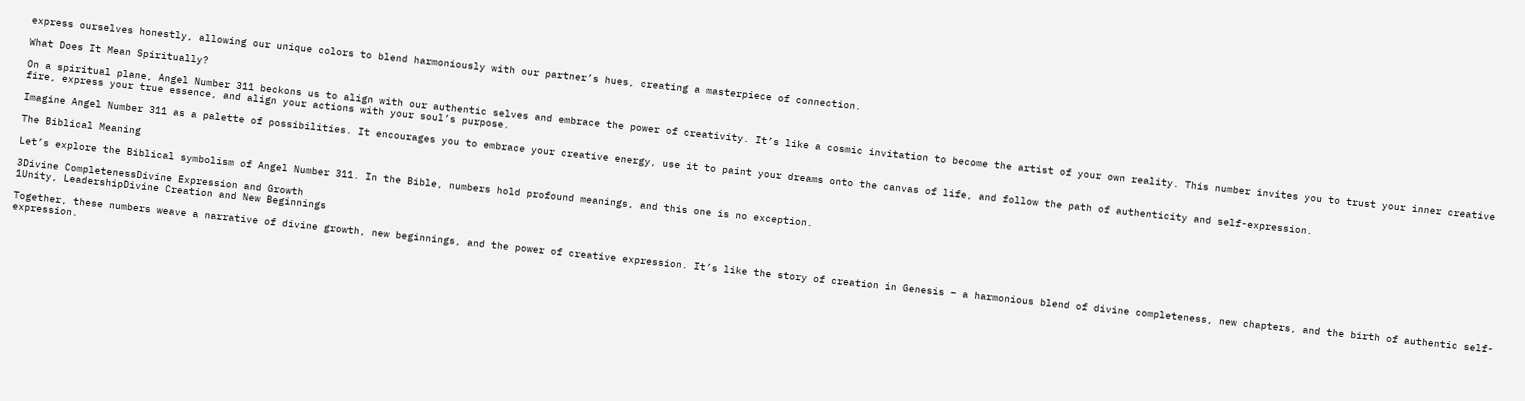express ourselves honestly, allowing our unique colors to blend harmoniously with our partner’s hues, creating a masterpiece of connection.

What Does It Mean Spiritually?

On a spiritual plane, Angel Number 311 beckons us to align with our authentic selves and embrace the power of creativity. It’s like a cosmic invitation to become the artist of your own reality. This number invites you to trust your inner creative fire, express your true essence, and align your actions with your soul’s purpose.

Imagine Angel Number 311 as a palette of possibilities. It encourages you to embrace your creative energy, use it to paint your dreams onto the canvas of life, and follow the path of authenticity and self-expression.

The Biblical Meaning

Let’s explore the Biblical symbolism of Angel Number 311. In the Bible, numbers hold profound meanings, and this one is no exception.

3Divine CompletenessDivine Expression and Growth
1Unity, LeadershipDivine Creation and New Beginnings

Together, these numbers weave a narrative of divine growth, new beginnings, and the power of creative expression. It’s like the story of creation in Genesis – a harmonious blend of divine completeness, new chapters, and the birth of authentic self-expression.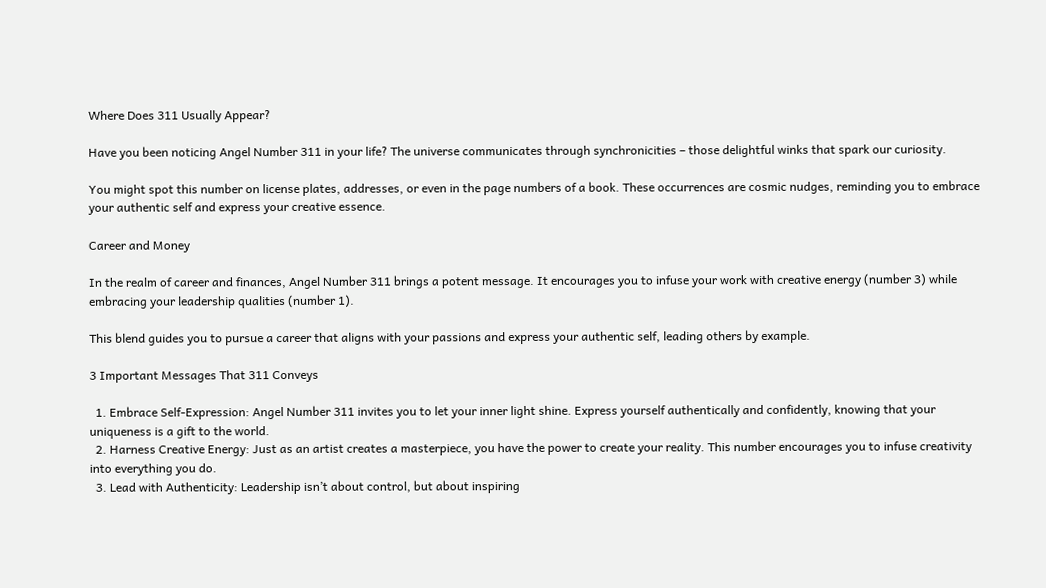Where Does 311 Usually Appear?

Have you been noticing Angel Number 311 in your life? The universe communicates through synchronicities – those delightful winks that spark our curiosity.

You might spot this number on license plates, addresses, or even in the page numbers of a book. These occurrences are cosmic nudges, reminding you to embrace your authentic self and express your creative essence.

Career and Money

In the realm of career and finances, Angel Number 311 brings a potent message. It encourages you to infuse your work with creative energy (number 3) while embracing your leadership qualities (number 1).

This blend guides you to pursue a career that aligns with your passions and express your authentic self, leading others by example.

3 Important Messages That 311 Conveys

  1. Embrace Self-Expression: Angel Number 311 invites you to let your inner light shine. Express yourself authentically and confidently, knowing that your uniqueness is a gift to the world.
  2. Harness Creative Energy: Just as an artist creates a masterpiece, you have the power to create your reality. This number encourages you to infuse creativity into everything you do.
  3. Lead with Authenticity: Leadership isn’t about control, but about inspiring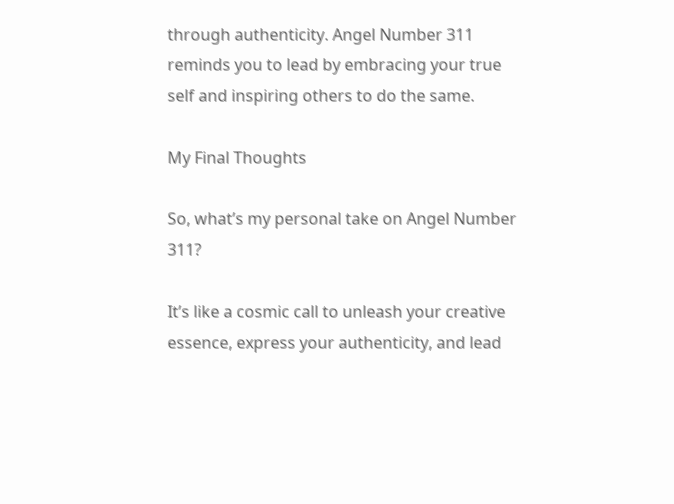through authenticity. Angel Number 311 reminds you to lead by embracing your true self and inspiring others to do the same.

My Final Thoughts

So, what’s my personal take on Angel Number 311?

It’s like a cosmic call to unleash your creative essence, express your authenticity, and lead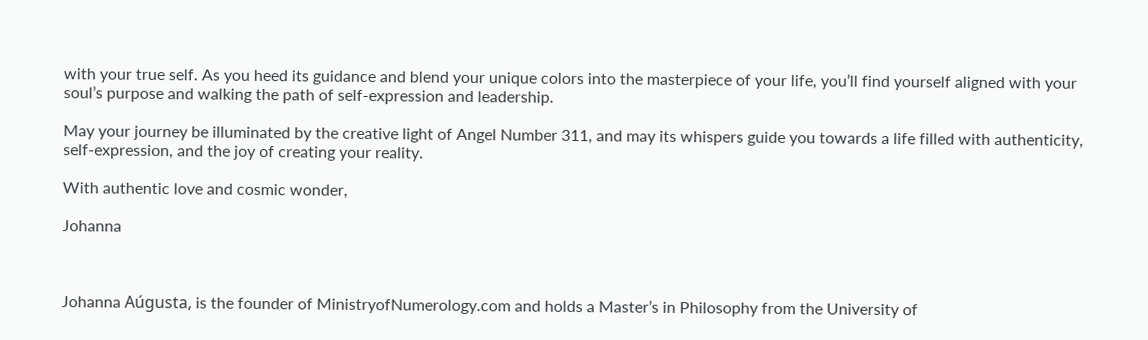with your true self. As you heed its guidance and blend your unique colors into the masterpiece of your life, you’ll find yourself aligned with your soul’s purpose and walking the path of self-expression and leadership.

May your journey be illuminated by the creative light of Angel Number 311, and may its whispers guide you towards a life filled with authenticity, self-expression, and the joy of creating your reality.

With authentic love and cosmic wonder,

Johanna



Johanna Aúgusta, is the founder of MinistryofNumerology.com and holds a Master’s in Philosophy from the University of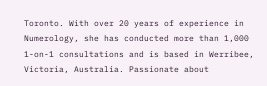Toronto. With over 20 years of experience in Numerology, she has conducted more than 1,000 1-on-1 consultations and is based in Werribee, Victoria, Australia. Passionate about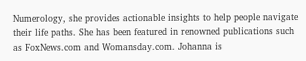Numerology, she provides actionable insights to help people navigate their life paths. She has been featured in renowned publications such as FoxNews.com and Womansday.com. Johanna is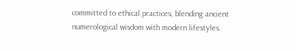committed to ethical practices, blending ancient numerological wisdom with modern lifestyles.